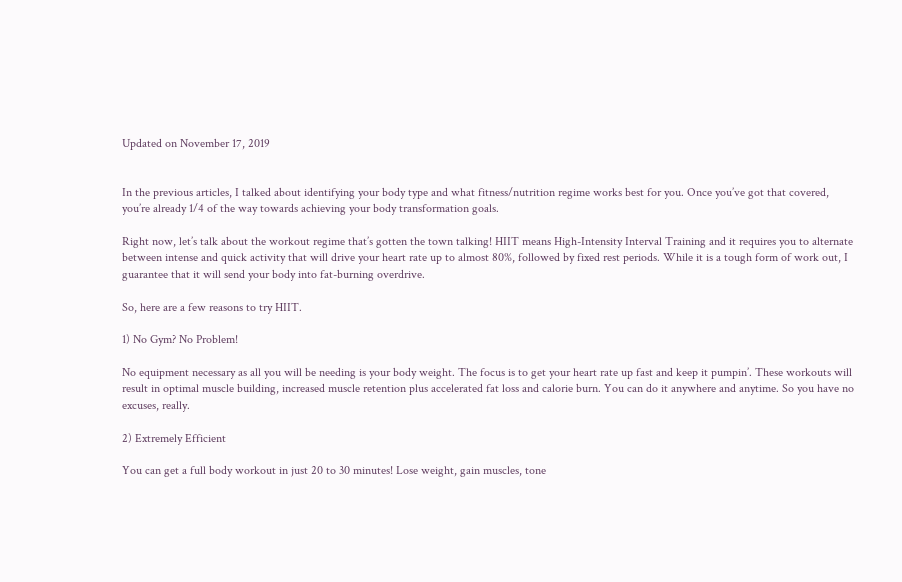Updated on November 17, 2019


In the previous articles, I talked about identifying your body type and what fitness/nutrition regime works best for you. Once you’ve got that covered, you’re already 1/4 of the way towards achieving your body transformation goals.

Right now, let’s talk about the workout regime that’s gotten the town talking! HIIT means High-Intensity Interval Training and it requires you to alternate between intense and quick activity that will drive your heart rate up to almost 80%, followed by fixed rest periods. While it is a tough form of work out, I guarantee that it will send your body into fat-burning overdrive.

So, here are a few reasons to try HIIT.

1) No Gym? No Problem!

No equipment necessary as all you will be needing is your body weight. The focus is to get your heart rate up fast and keep it pumpin’. These workouts will result in optimal muscle building, increased muscle retention plus accelerated fat loss and calorie burn. You can do it anywhere and anytime. So you have no excuses, really.

2) Extremely Efficient

You can get a full body workout in just 20 to 30 minutes! Lose weight, gain muscles, tone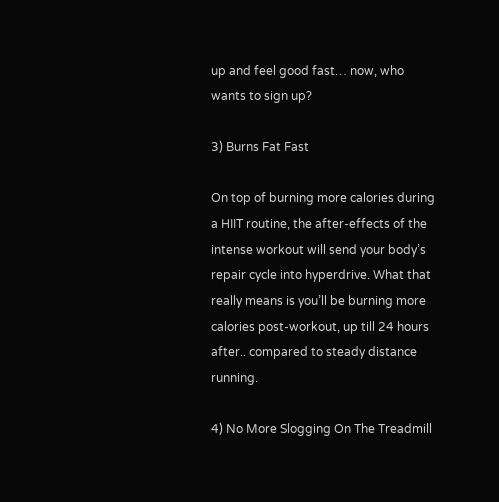up and feel good fast… now, who wants to sign up?

3) Burns Fat Fast

On top of burning more calories during a HIIT routine, the after-effects of the intense workout will send your body’s repair cycle into hyperdrive. What that really means is you’ll be burning more calories post-workout, up till 24 hours after.. compared to steady distance running.

4) No More Slogging On The Treadmill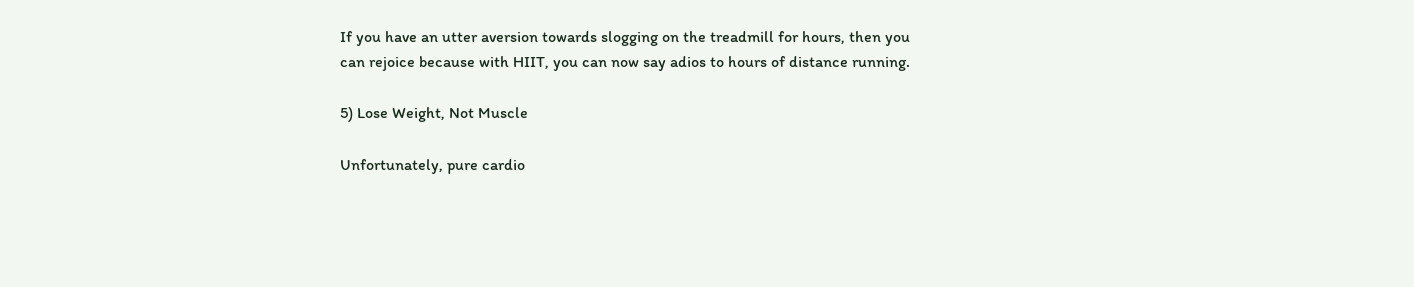If you have an utter aversion towards slogging on the treadmill for hours, then you can rejoice because with HIIT, you can now say adios to hours of distance running.

5) Lose Weight, Not Muscle

Unfortunately, pure cardio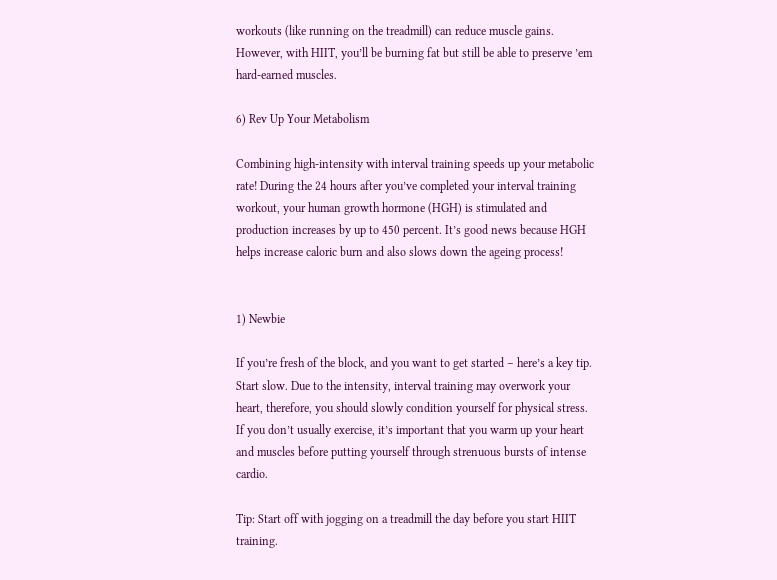workouts (like running on the treadmill) can reduce muscle gains. However, with HIIT, you’ll be burning fat but still be able to preserve ’em hard-earned muscles.

6) Rev Up Your Metabolism

Combining high-intensity with interval training speeds up your metabolic rate! During the 24 hours after you’ve completed your interval training workout, your human growth hormone (HGH) is stimulated and production increases by up to 450 percent. It’s good news because HGH helps increase caloric burn and also slows down the ageing process!


1) Newbie

If you’re fresh of the block, and you want to get started – here’s a key tip. Start slow. Due to the intensity, interval training may overwork your heart, therefore, you should slowly condition yourself for physical stress. If you don’t usually exercise, it’s important that you warm up your heart and muscles before putting yourself through strenuous bursts of intense cardio.

Tip: Start off with jogging on a treadmill the day before you start HIIT training.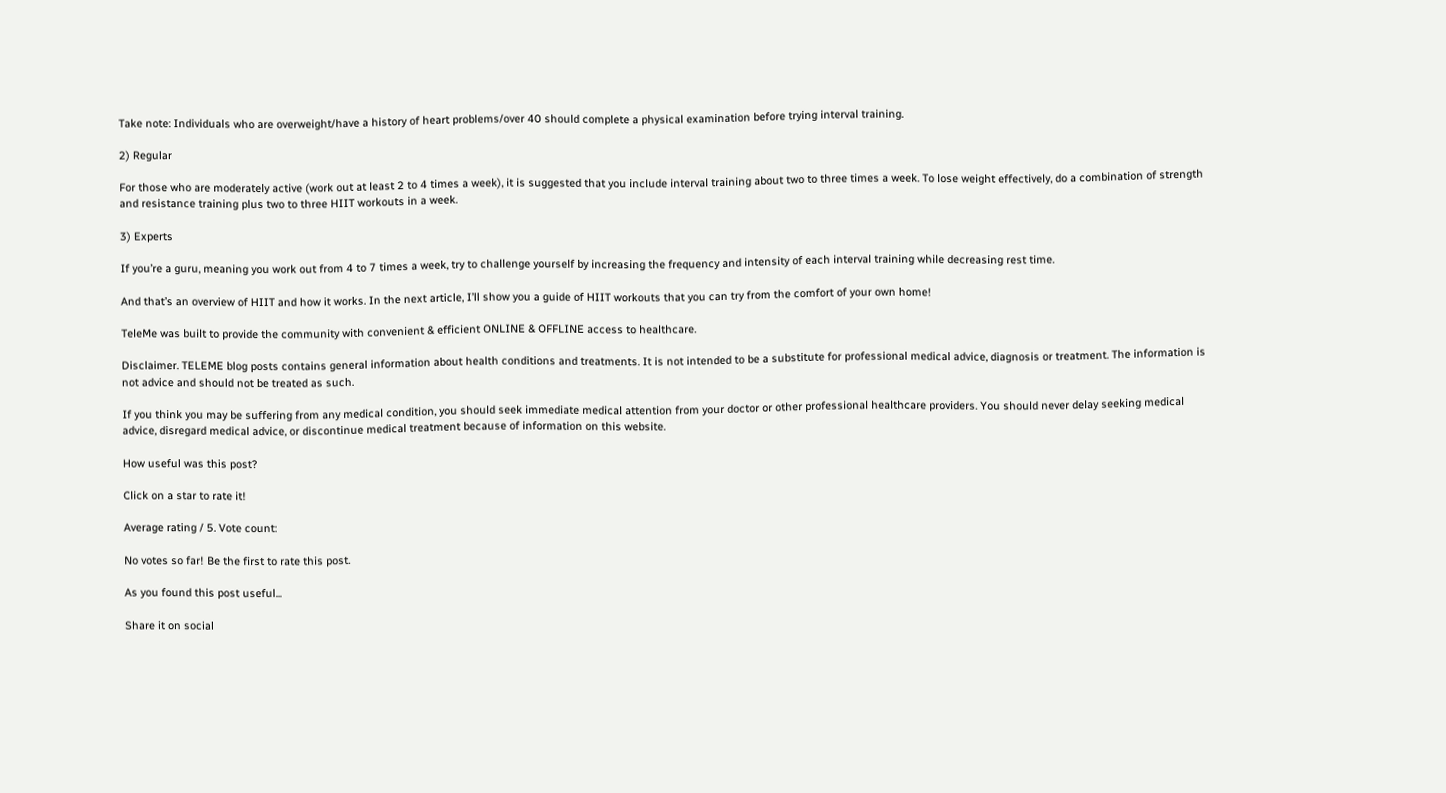Take note: Individuals who are overweight/have a history of heart problems/over 40 should complete a physical examination before trying interval training.

2) Regular

For those who are moderately active (work out at least 2 to 4 times a week), it is suggested that you include interval training about two to three times a week. To lose weight effectively, do a combination of strength and resistance training plus two to three HIIT workouts in a week.

3) Experts

If you’re a guru, meaning you work out from 4 to 7 times a week, try to challenge yourself by increasing the frequency and intensity of each interval training while decreasing rest time.

And that’s an overview of HIIT and how it works. In the next article, I’ll show you a guide of HIIT workouts that you can try from the comfort of your own home!

TeleMe was built to provide the community with convenient & efficient ONLINE & OFFLINE access to healthcare.

Disclaimer. TELEME blog posts contains general information about health conditions and treatments. It is not intended to be a substitute for professional medical advice, diagnosis or treatment. The information is not advice and should not be treated as such.

If you think you may be suffering from any medical condition, you should seek immediate medical attention from your doctor or other professional healthcare providers. You should never delay seeking medical advice, disregard medical advice, or discontinue medical treatment because of information on this website.

How useful was this post?

Click on a star to rate it!

Average rating / 5. Vote count:

No votes so far! Be the first to rate this post.

As you found this post useful...

Share it on social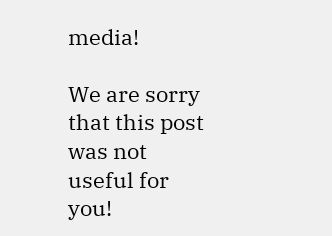media!

We are sorry that this post was not useful for you!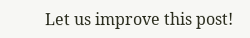Let us improve this post!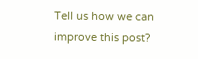Tell us how we can improve this post?